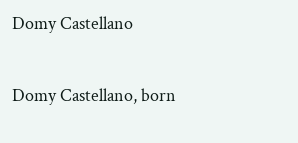Domy Castellano

Domy Castellano, born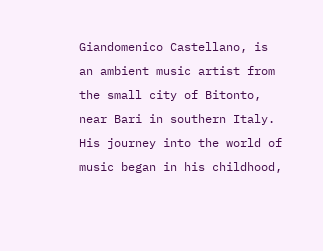Giandomenico Castellano, is an ambient music artist from the small city of Bitonto, near Bari in southern Italy. His journey into the world of music began in his childhood,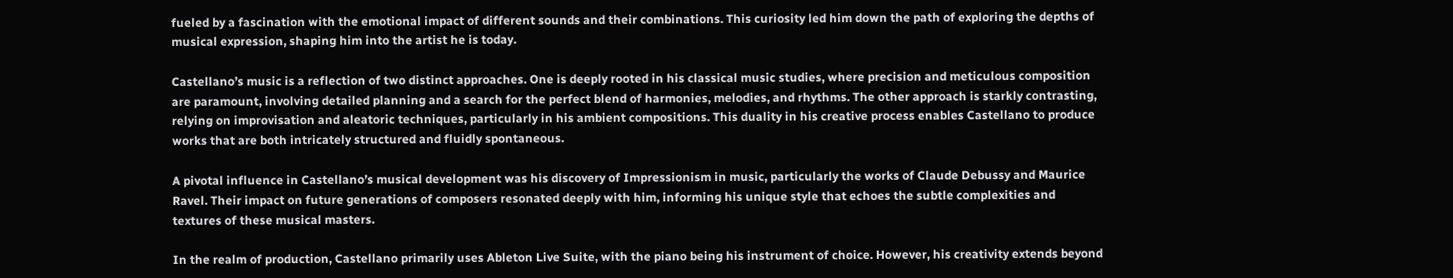fueled by a fascination with the emotional impact of different sounds and their combinations. This curiosity led him down the path of exploring the depths of musical expression, shaping him into the artist he is today.

Castellano’s music is a reflection of two distinct approaches. One is deeply rooted in his classical music studies, where precision and meticulous composition are paramount, involving detailed planning and a search for the perfect blend of harmonies, melodies, and rhythms. The other approach is starkly contrasting, relying on improvisation and aleatoric techniques, particularly in his ambient compositions. This duality in his creative process enables Castellano to produce works that are both intricately structured and fluidly spontaneous.

A pivotal influence in Castellano’s musical development was his discovery of Impressionism in music, particularly the works of Claude Debussy and Maurice Ravel. Their impact on future generations of composers resonated deeply with him, informing his unique style that echoes the subtle complexities and textures of these musical masters.

In the realm of production, Castellano primarily uses Ableton Live Suite, with the piano being his instrument of choice. However, his creativity extends beyond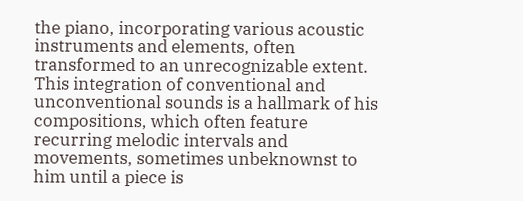the piano, incorporating various acoustic instruments and elements, often transformed to an unrecognizable extent. This integration of conventional and unconventional sounds is a hallmark of his compositions, which often feature recurring melodic intervals and movements, sometimes unbeknownst to him until a piece is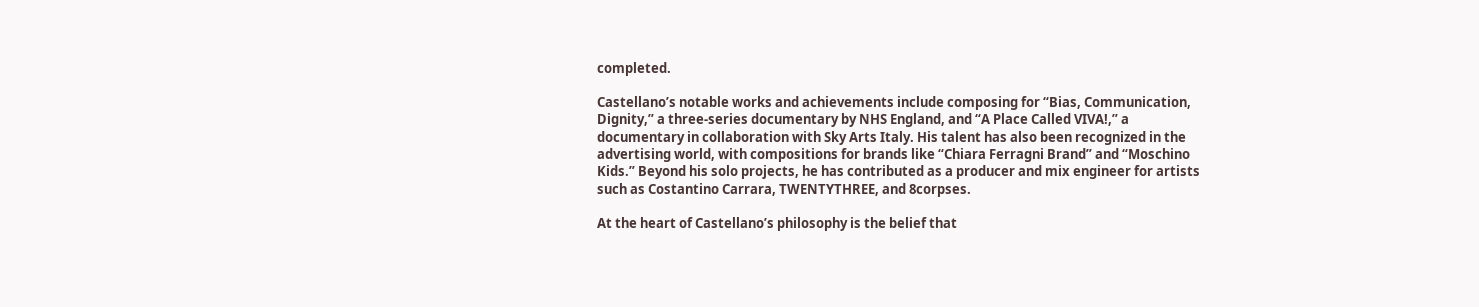completed.

Castellano’s notable works and achievements include composing for “Bias, Communication, Dignity,” a three-series documentary by NHS England, and “A Place Called VIVA!,” a documentary in collaboration with Sky Arts Italy. His talent has also been recognized in the advertising world, with compositions for brands like “Chiara Ferragni Brand” and “Moschino Kids.” Beyond his solo projects, he has contributed as a producer and mix engineer for artists such as Costantino Carrara, TWENTYTHREE, and 8corpses.

At the heart of Castellano’s philosophy is the belief that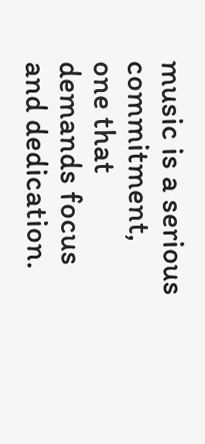music is a serious commitment, one that demands focus and dedication.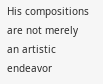His compositions are not merely an artistic endeavor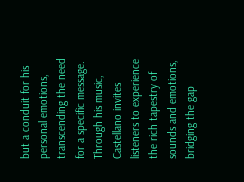but a conduit for his personal emotions, transcending the need for a specific message. Through his music, Castellano invites listeners to experience the rich tapestry of sounds and emotions, bridging the gap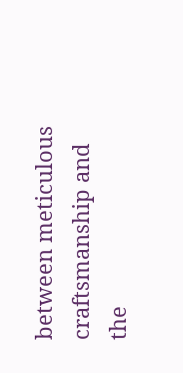between meticulous craftsmanship and the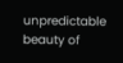unpredictable beauty of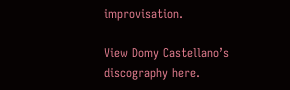improvisation.

View Domy Castellano’s discography here.